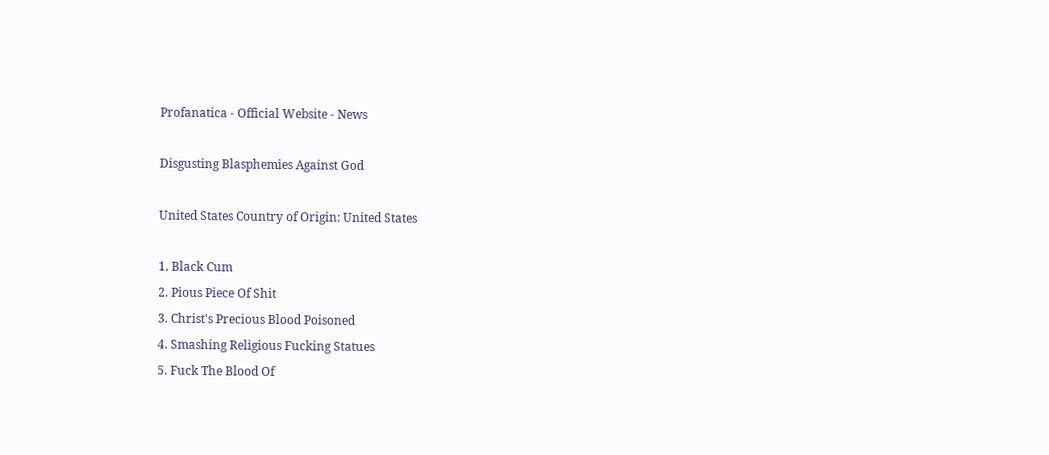Profanatica - Official Website - News

Disgusting Blasphemies Against God

United States Country of Origin: United States

1. Black Cum
2. Pious Piece Of Shit
3. Christ's Precious Blood Poisoned
4. Smashing Religious Fucking Statues
5. Fuck The Blood Of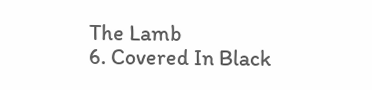The Lamb
6. Covered In Black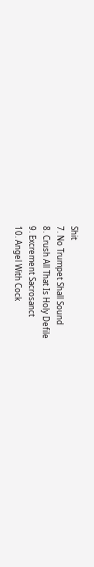Shit
7. No Trumpet Shall Sound
8. Crush All That Is Holy Defile
9. Excrement Sacrosanct
10. Angel With Cock